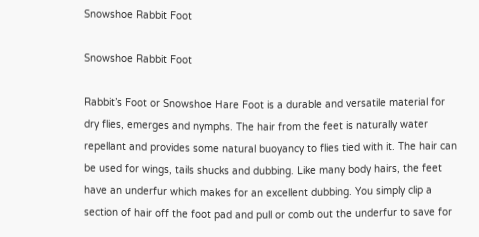Snowshoe Rabbit Foot

Snowshoe Rabbit Foot

Rabbit’s Foot or Snowshoe Hare Foot is a durable and versatile material for dry flies, emerges and nymphs. The hair from the feet is naturally water repellant and provides some natural buoyancy to flies tied with it. The hair can be used for wings, tails shucks and dubbing. Like many body hairs, the feet have an underfur which makes for an excellent dubbing. You simply clip a section of hair off the foot pad and pull or comb out the underfur to save for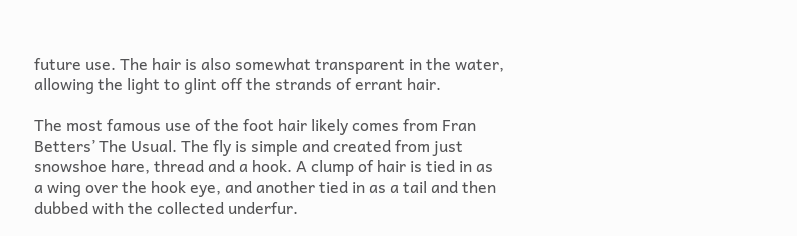future use. The hair is also somewhat transparent in the water, allowing the light to glint off the strands of errant hair.

The most famous use of the foot hair likely comes from Fran Betters’ The Usual. The fly is simple and created from just snowshoe hare, thread and a hook. A clump of hair is tied in as a wing over the hook eye, and another tied in as a tail and then dubbed with the collected underfur.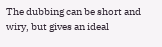The dubbing can be short and wiry, but gives an ideal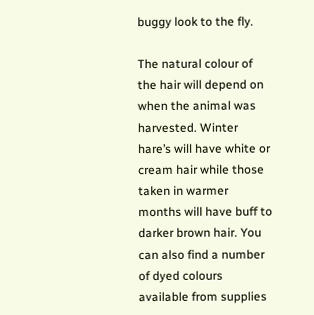buggy look to the fly.

The natural colour of the hair will depend on when the animal was harvested. Winter hare’s will have white or cream hair while those taken in warmer months will have buff to darker brown hair. You can also find a number of dyed colours available from supplies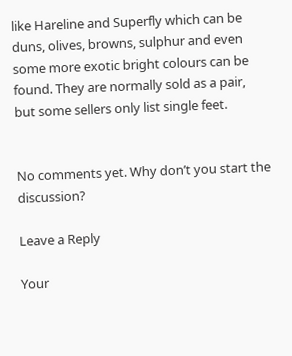like Hareline and Superfly which can be duns, olives, browns, sulphur and even some more exotic bright colours can be found. They are normally sold as a pair, but some sellers only list single feet.


No comments yet. Why don’t you start the discussion?

Leave a Reply

Your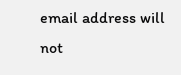email address will not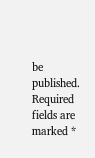be published. Required fields are marked *